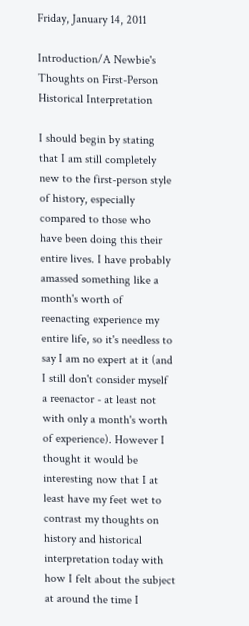Friday, January 14, 2011

Introduction/A Newbie's Thoughts on First-Person Historical Interpretation

I should begin by stating that I am still completely new to the first-person style of history, especially compared to those who have been doing this their entire lives. I have probably amassed something like a month's worth of reenacting experience my entire life, so it's needless to say I am no expert at it (and I still don't consider myself a reenactor - at least not with only a month's worth of experience). However I thought it would be interesting now that I at least have my feet wet to contrast my thoughts on history and historical interpretation today with how I felt about the subject at around the time I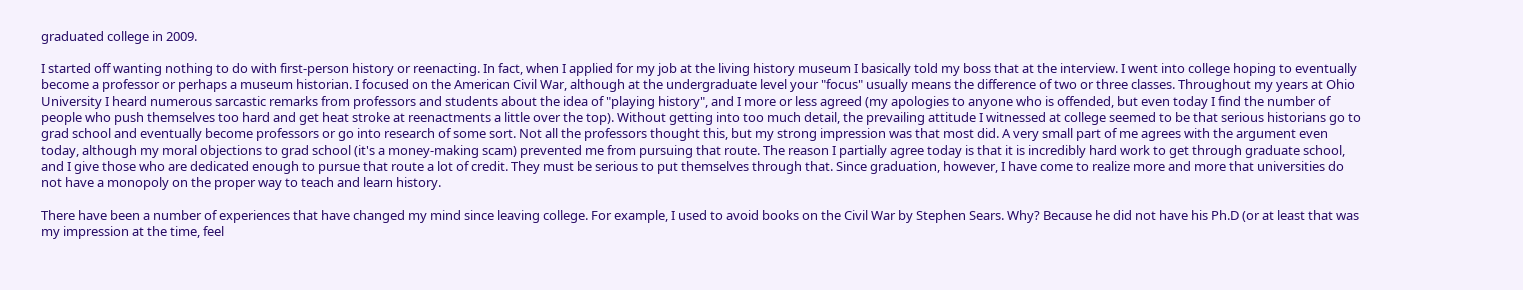graduated college in 2009.

I started off wanting nothing to do with first-person history or reenacting. In fact, when I applied for my job at the living history museum I basically told my boss that at the interview. I went into college hoping to eventually become a professor or perhaps a museum historian. I focused on the American Civil War, although at the undergraduate level your "focus" usually means the difference of two or three classes. Throughout my years at Ohio University I heard numerous sarcastic remarks from professors and students about the idea of "playing history", and I more or less agreed (my apologies to anyone who is offended, but even today I find the number of people who push themselves too hard and get heat stroke at reenactments a little over the top). Without getting into too much detail, the prevailing attitude I witnessed at college seemed to be that serious historians go to grad school and eventually become professors or go into research of some sort. Not all the professors thought this, but my strong impression was that most did. A very small part of me agrees with the argument even today, although my moral objections to grad school (it's a money-making scam) prevented me from pursuing that route. The reason I partially agree today is that it is incredibly hard work to get through graduate school, and I give those who are dedicated enough to pursue that route a lot of credit. They must be serious to put themselves through that. Since graduation, however, I have come to realize more and more that universities do not have a monopoly on the proper way to teach and learn history.

There have been a number of experiences that have changed my mind since leaving college. For example, I used to avoid books on the Civil War by Stephen Sears. Why? Because he did not have his Ph.D (or at least that was my impression at the time, feel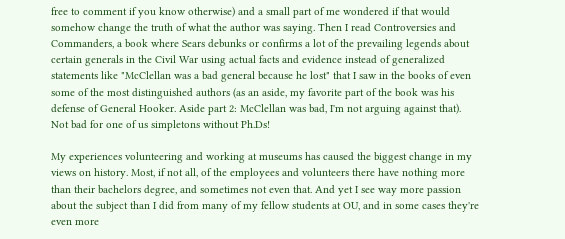free to comment if you know otherwise) and a small part of me wondered if that would somehow change the truth of what the author was saying. Then I read Controversies and Commanders, a book where Sears debunks or confirms a lot of the prevailing legends about certain generals in the Civil War using actual facts and evidence instead of generalized statements like "McClellan was a bad general because he lost" that I saw in the books of even some of the most distinguished authors (as an aside, my favorite part of the book was his defense of General Hooker. Aside part 2: McClellan was bad, I'm not arguing against that). Not bad for one of us simpletons without Ph.Ds!

My experiences volunteering and working at museums has caused the biggest change in my views on history. Most, if not all, of the employees and volunteers there have nothing more than their bachelors degree, and sometimes not even that. And yet I see way more passion about the subject than I did from many of my fellow students at OU, and in some cases they're even more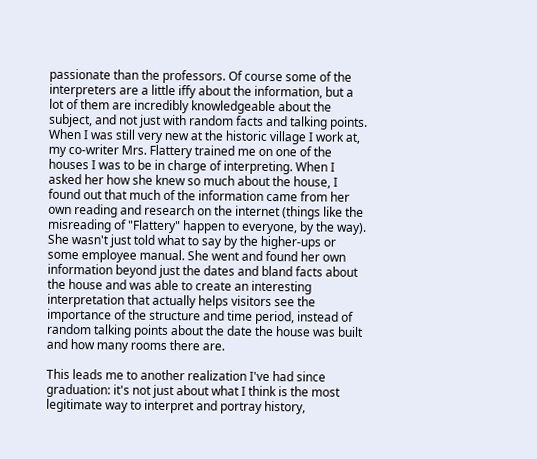passionate than the professors. Of course some of the interpreters are a little iffy about the information, but a lot of them are incredibly knowledgeable about the subject, and not just with random facts and talking points. When I was still very new at the historic village I work at, my co-writer Mrs. Flattery trained me on one of the houses I was to be in charge of interpreting. When I asked her how she knew so much about the house, I found out that much of the information came from her own reading and research on the internet (things like the misreading of "Flattery" happen to everyone, by the way). She wasn't just told what to say by the higher-ups or some employee manual. She went and found her own information beyond just the dates and bland facts about the house and was able to create an interesting interpretation that actually helps visitors see the importance of the structure and time period, instead of random talking points about the date the house was built and how many rooms there are.

This leads me to another realization I've had since graduation: it's not just about what I think is the most legitimate way to interpret and portray history,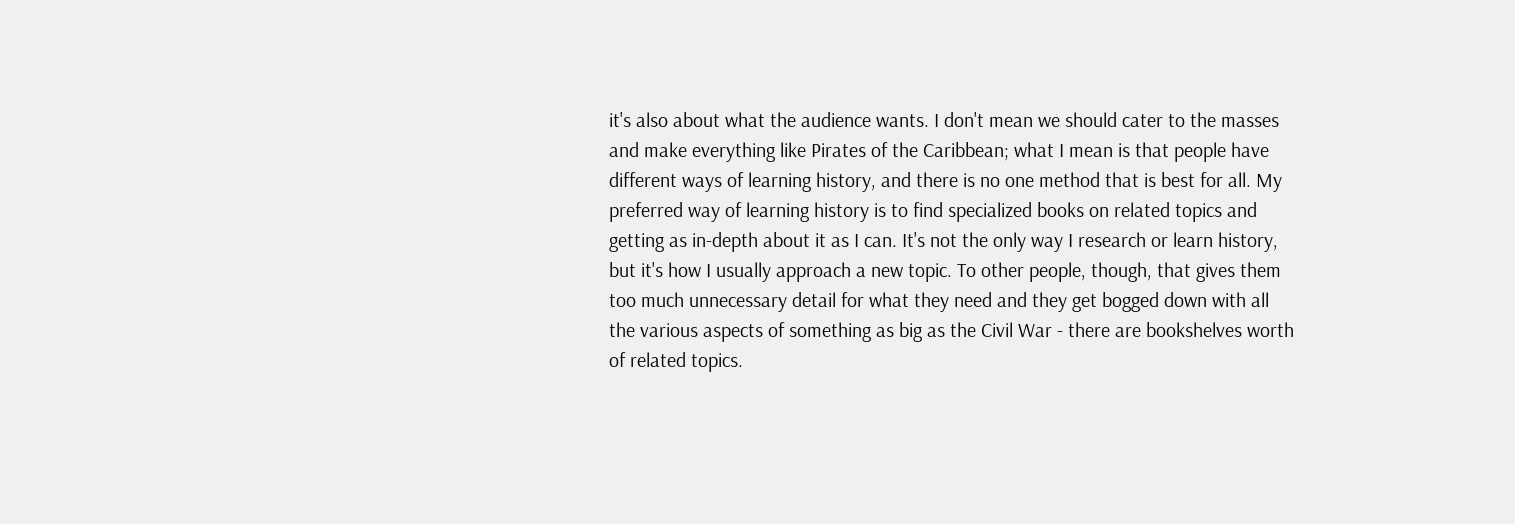it's also about what the audience wants. I don't mean we should cater to the masses and make everything like Pirates of the Caribbean; what I mean is that people have different ways of learning history, and there is no one method that is best for all. My preferred way of learning history is to find specialized books on related topics and getting as in-depth about it as I can. It's not the only way I research or learn history, but it's how I usually approach a new topic. To other people, though, that gives them too much unnecessary detail for what they need and they get bogged down with all the various aspects of something as big as the Civil War - there are bookshelves worth of related topics.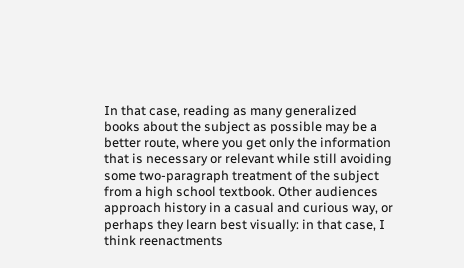In that case, reading as many generalized books about the subject as possible may be a better route, where you get only the information that is necessary or relevant while still avoiding some two-paragraph treatment of the subject from a high school textbook. Other audiences approach history in a casual and curious way, or perhaps they learn best visually: in that case, I think reenactments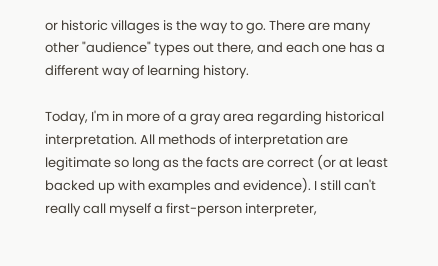or historic villages is the way to go. There are many other "audience" types out there, and each one has a different way of learning history.

Today, I'm in more of a gray area regarding historical interpretation. All methods of interpretation are legitimate so long as the facts are correct (or at least backed up with examples and evidence). I still can't really call myself a first-person interpreter,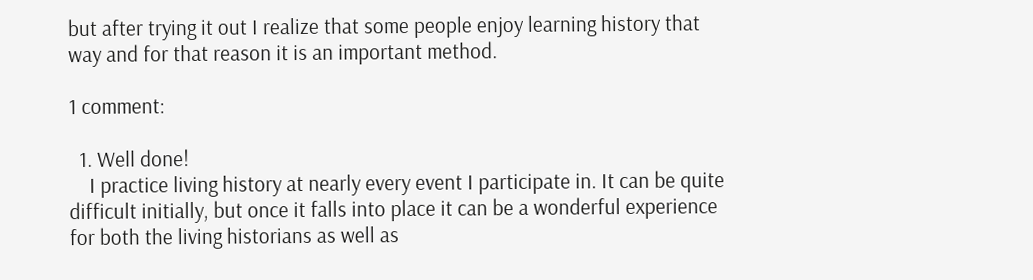but after trying it out I realize that some people enjoy learning history that way and for that reason it is an important method.

1 comment:

  1. Well done!
    I practice living history at nearly every event I participate in. It can be quite difficult initially, but once it falls into place it can be a wonderful experience for both the living historians as well as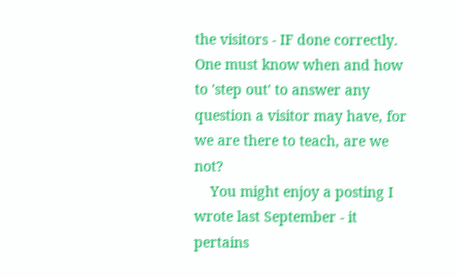the visitors - IF done correctly. One must know when and how to 'step out' to answer any question a visitor may have, for we are there to teach, are we not?
    You might enjoy a posting I wrote last September - it pertains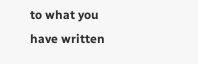to what you have written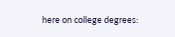here on college degrees: